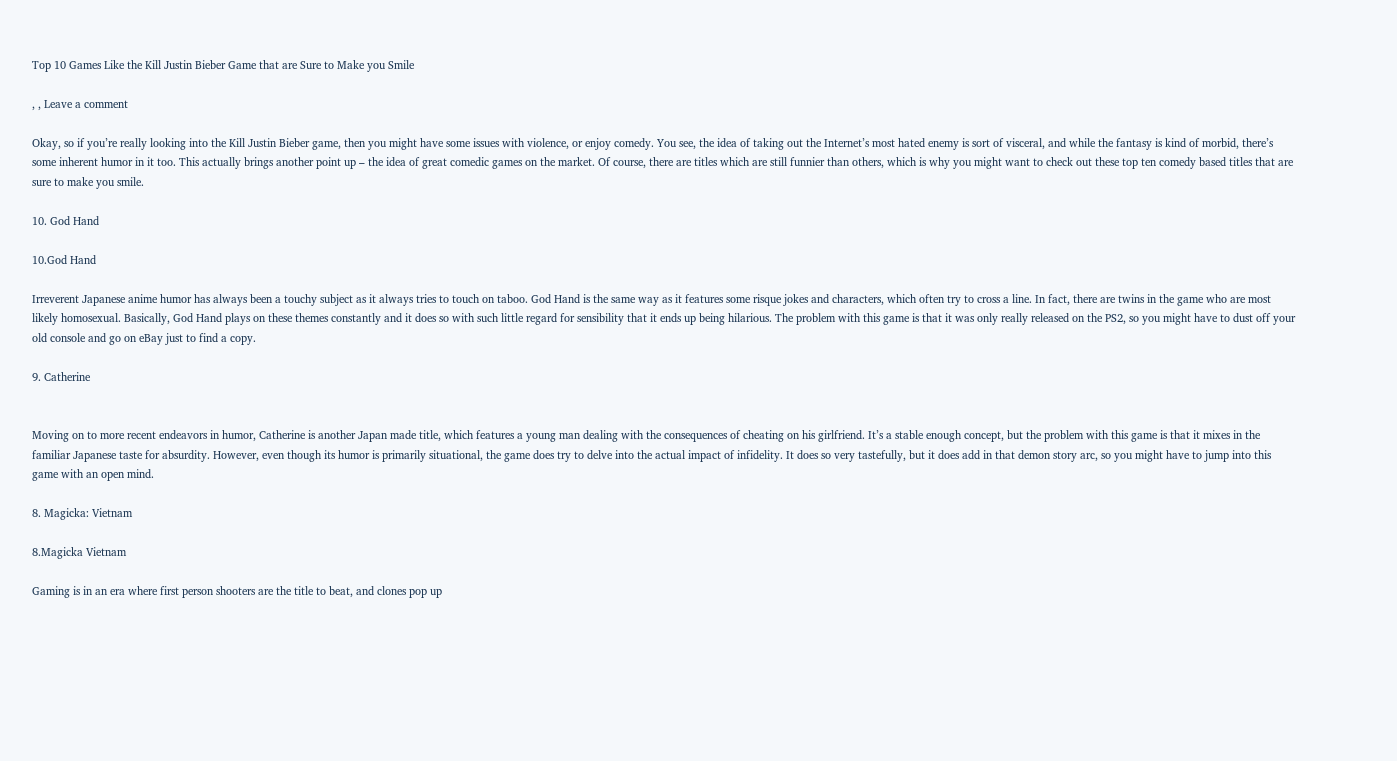Top 10 Games Like the Kill Justin Bieber Game that are Sure to Make you Smile

, , Leave a comment

Okay, so if you’re really looking into the Kill Justin Bieber game, then you might have some issues with violence, or enjoy comedy. You see, the idea of taking out the Internet’s most hated enemy is sort of visceral, and while the fantasy is kind of morbid, there’s some inherent humor in it too. This actually brings another point up – the idea of great comedic games on the market. Of course, there are titles which are still funnier than others, which is why you might want to check out these top ten comedy based titles that are sure to make you smile.

10. God Hand

10.God Hand

Irreverent Japanese anime humor has always been a touchy subject as it always tries to touch on taboo. God Hand is the same way as it features some risque jokes and characters, which often try to cross a line. In fact, there are twins in the game who are most likely homosexual. Basically, God Hand plays on these themes constantly and it does so with such little regard for sensibility that it ends up being hilarious. The problem with this game is that it was only really released on the PS2, so you might have to dust off your old console and go on eBay just to find a copy.

9. Catherine


Moving on to more recent endeavors in humor, Catherine is another Japan made title, which features a young man dealing with the consequences of cheating on his girlfriend. It’s a stable enough concept, but the problem with this game is that it mixes in the familiar Japanese taste for absurdity. However, even though its humor is primarily situational, the game does try to delve into the actual impact of infidelity. It does so very tastefully, but it does add in that demon story arc, so you might have to jump into this game with an open mind.

8. Magicka: Vietnam

8.Magicka Vietnam

Gaming is in an era where first person shooters are the title to beat, and clones pop up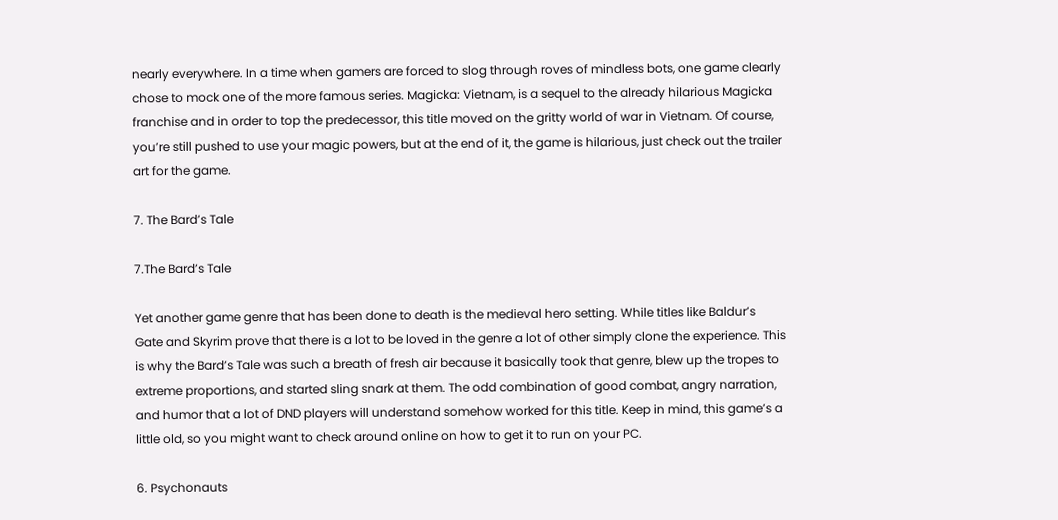nearly everywhere. In a time when gamers are forced to slog through roves of mindless bots, one game clearly chose to mock one of the more famous series. Magicka: Vietnam, is a sequel to the already hilarious Magicka franchise and in order to top the predecessor, this title moved on the gritty world of war in Vietnam. Of course, you’re still pushed to use your magic powers, but at the end of it, the game is hilarious, just check out the trailer art for the game.

7. The Bard’s Tale

7.The Bard’s Tale

Yet another game genre that has been done to death is the medieval hero setting. While titles like Baldur’s Gate and Skyrim prove that there is a lot to be loved in the genre a lot of other simply clone the experience. This is why the Bard’s Tale was such a breath of fresh air because it basically took that genre, blew up the tropes to extreme proportions, and started sling snark at them. The odd combination of good combat, angry narration, and humor that a lot of DND players will understand somehow worked for this title. Keep in mind, this game’s a little old, so you might want to check around online on how to get it to run on your PC.

6. Psychonauts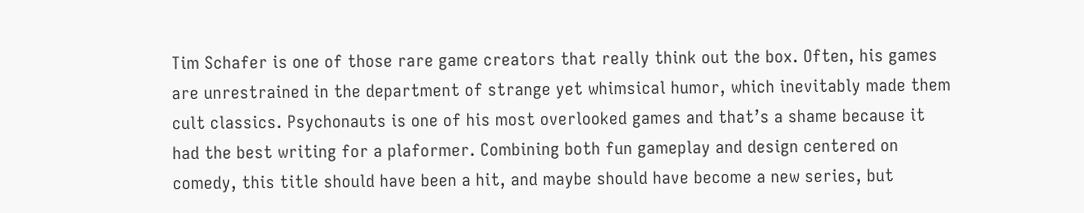Tim Schafer is one of those rare game creators that really think out the box. Often, his games are unrestrained in the department of strange yet whimsical humor, which inevitably made them cult classics. Psychonauts is one of his most overlooked games and that’s a shame because it had the best writing for a plaformer. Combining both fun gameplay and design centered on comedy, this title should have been a hit, and maybe should have become a new series, but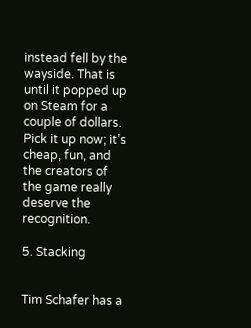instead fell by the wayside. That is until it popped up on Steam for a couple of dollars. Pick it up now; it’s cheap, fun, and the creators of the game really deserve the recognition.

5. Stacking


Tim Schafer has a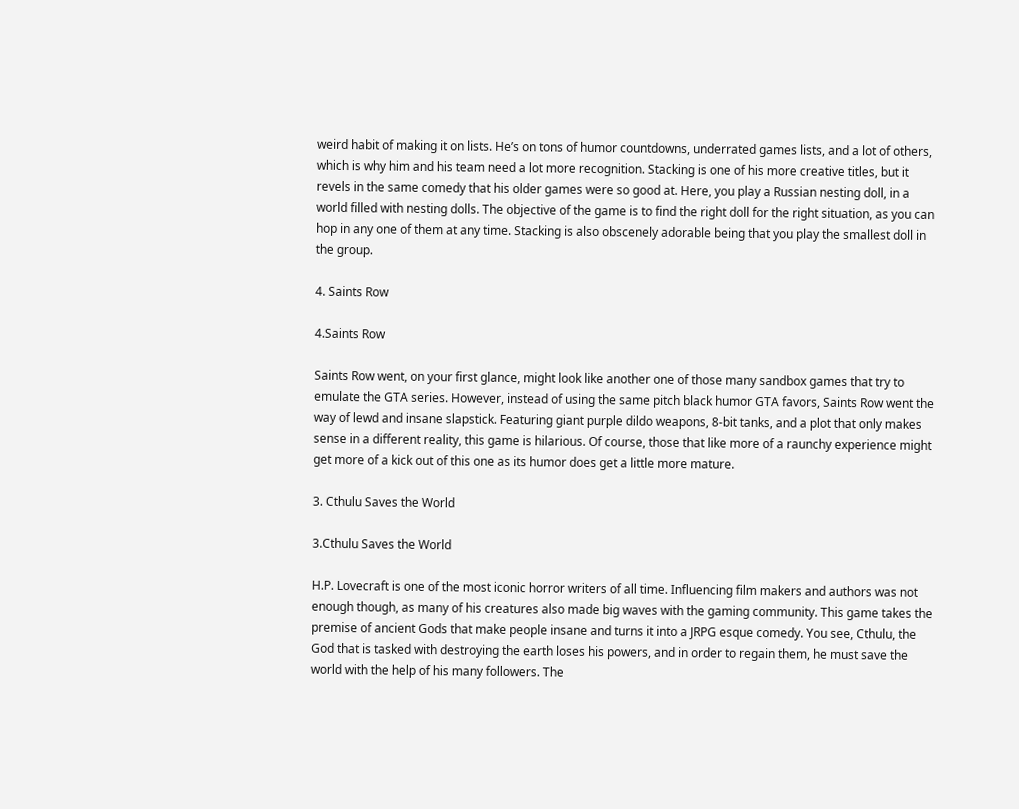weird habit of making it on lists. He’s on tons of humor countdowns, underrated games lists, and a lot of others, which is why him and his team need a lot more recognition. Stacking is one of his more creative titles, but it revels in the same comedy that his older games were so good at. Here, you play a Russian nesting doll, in a world filled with nesting dolls. The objective of the game is to find the right doll for the right situation, as you can hop in any one of them at any time. Stacking is also obscenely adorable being that you play the smallest doll in the group.

4. Saints Row

4.Saints Row

Saints Row went, on your first glance, might look like another one of those many sandbox games that try to emulate the GTA series. However, instead of using the same pitch black humor GTA favors, Saints Row went the way of lewd and insane slapstick. Featuring giant purple dildo weapons, 8-bit tanks, and a plot that only makes sense in a different reality, this game is hilarious. Of course, those that like more of a raunchy experience might get more of a kick out of this one as its humor does get a little more mature.

3. Cthulu Saves the World

3.Cthulu Saves the World

H.P. Lovecraft is one of the most iconic horror writers of all time. Influencing film makers and authors was not enough though, as many of his creatures also made big waves with the gaming community. This game takes the premise of ancient Gods that make people insane and turns it into a JRPG esque comedy. You see, Cthulu, the God that is tasked with destroying the earth loses his powers, and in order to regain them, he must save the world with the help of his many followers. The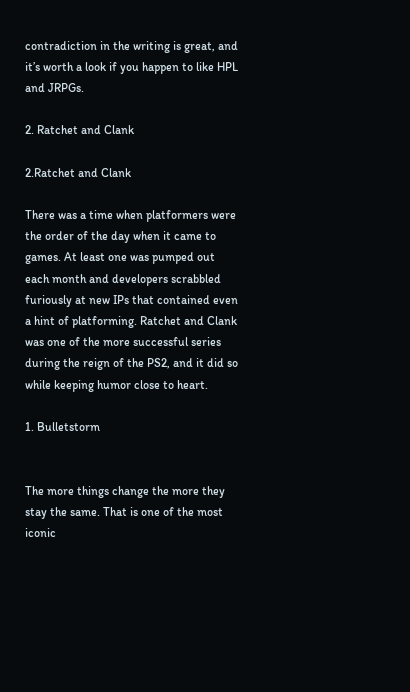contradiction in the writing is great, and it’s worth a look if you happen to like HPL and JRPGs.

2. Ratchet and Clank

2.Ratchet and Clank

There was a time when platformers were the order of the day when it came to games. At least one was pumped out each month and developers scrabbled furiously at new IPs that contained even a hint of platforming. Ratchet and Clank was one of the more successful series during the reign of the PS2, and it did so while keeping humor close to heart.

1. Bulletstorm


The more things change the more they stay the same. That is one of the most iconic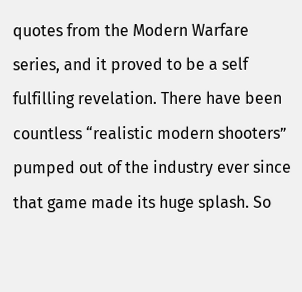quotes from the Modern Warfare series, and it proved to be a self fulfilling revelation. There have been countless “realistic modern shooters” pumped out of the industry ever since that game made its huge splash. So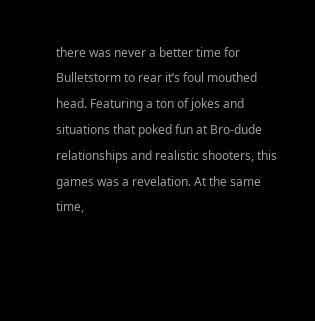there was never a better time for Bulletstorm to rear it’s foul mouthed head. Featuring a ton of jokes and situations that poked fun at Bro-dude relationships and realistic shooters, this games was a revelation. At the same time,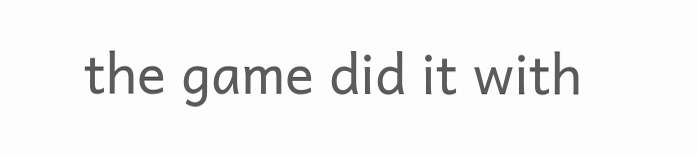the game did it with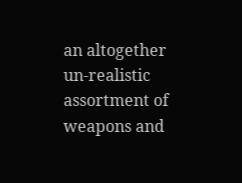an altogether un-realistic assortment of weapons and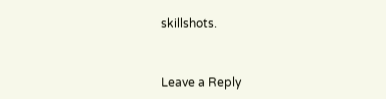skillshots.


Leave a Reply